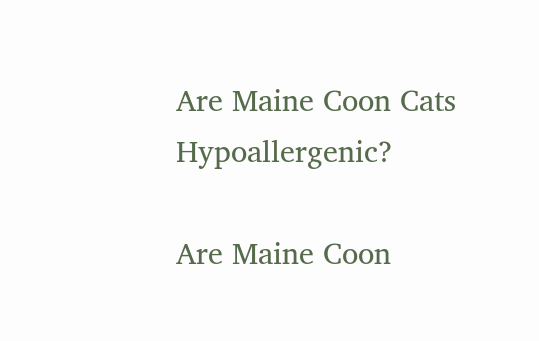Are Maine Coon Cats Hypoallergenic?

Are Maine Coon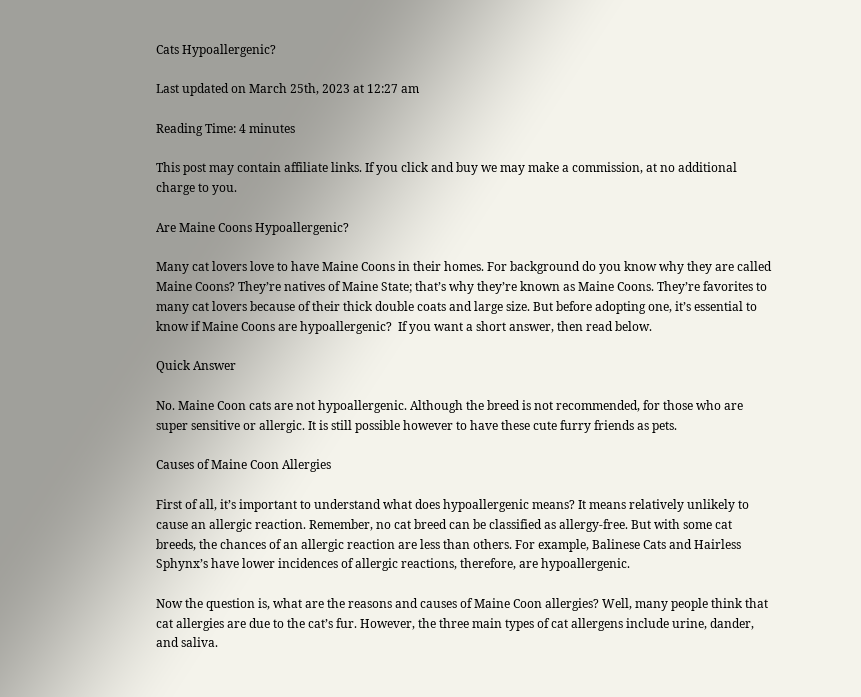Cats Hypoallergenic?

Last updated on March 25th, 2023 at 12:27 am

Reading Time: 4 minutes

This post may contain affiliate links. If you click and buy we may make a commission, at no additional charge to you.

Are Maine Coons Hypoallergenic?

Many cat lovers love to have Maine Coons in their homes. For background do you know why they are called Maine Coons? They’re natives of Maine State; that’s why they’re known as Maine Coons. They’re favorites to many cat lovers because of their thick double coats and large size. But before adopting one, it’s essential to know if Maine Coons are hypoallergenic?  If you want a short answer, then read below.

Quick Answer

No. Maine Coon cats are not hypoallergenic. Although the breed is not recommended, for those who are super sensitive or allergic. It is still possible however to have these cute furry friends as pets.

Causes of Maine Coon Allergies

First of all, it’s important to understand what does hypoallergenic means? It means relatively unlikely to cause an allergic reaction. Remember, no cat breed can be classified as allergy-free. But with some cat breeds, the chances of an allergic reaction are less than others. For example, Balinese Cats and Hairless Sphynx’s have lower incidences of allergic reactions, therefore, are hypoallergenic.

Now the question is, what are the reasons and causes of Maine Coon allergies? Well, many people think that cat allergies are due to the cat’s fur. However, the three main types of cat allergens include urine, dander, and saliva.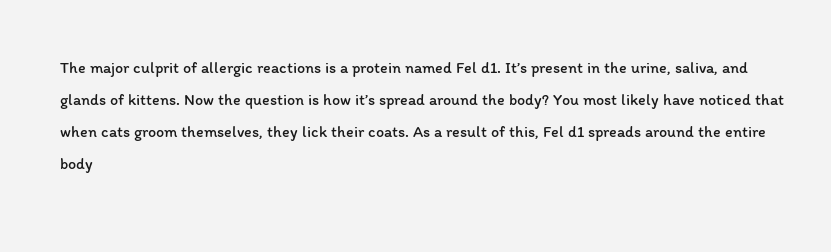The major culprit of allergic reactions is a protein named Fel d1. It’s present in the urine, saliva, and glands of kittens. Now the question is how it’s spread around the body? You most likely have noticed that when cats groom themselves, they lick their coats. As a result of this, Fel d1 spreads around the entire body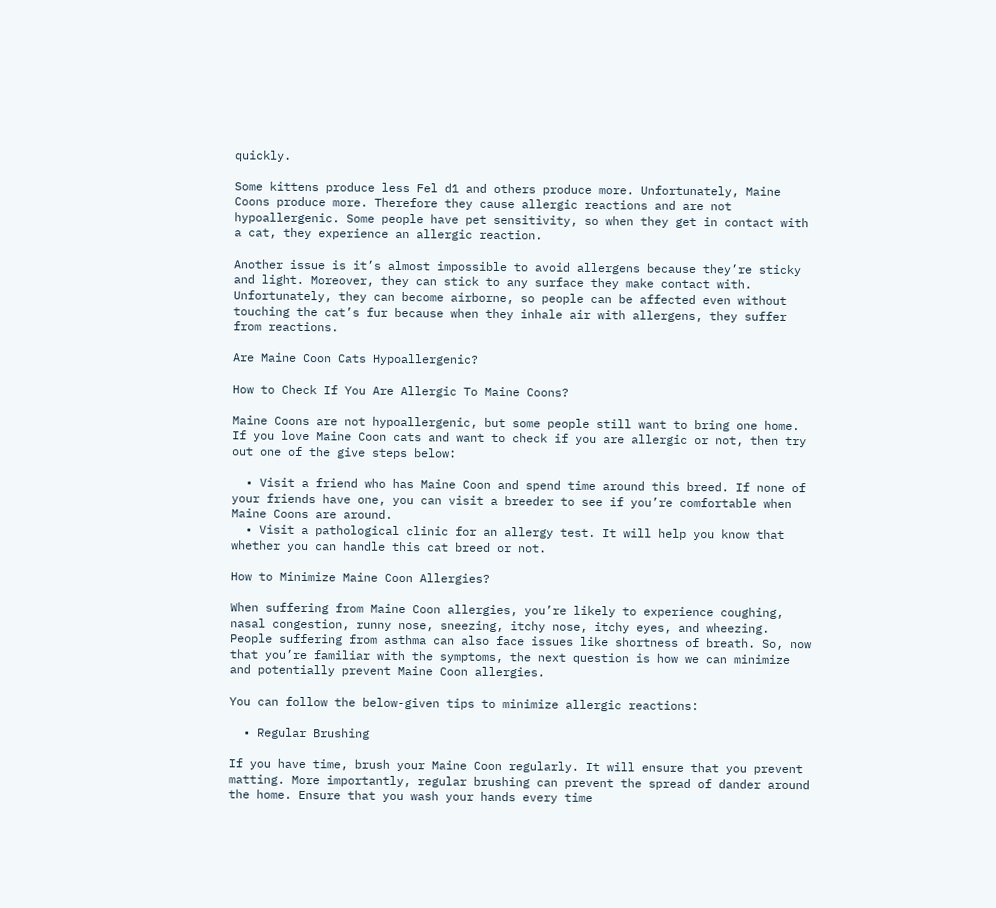quickly.

Some kittens produce less Fel d1 and others produce more. Unfortunately, Maine Coons produce more. Therefore they cause allergic reactions and are not hypoallergenic. Some people have pet sensitivity, so when they get in contact with a cat, they experience an allergic reaction.

Another issue is it’s almost impossible to avoid allergens because they’re sticky and light. Moreover, they can stick to any surface they make contact with. Unfortunately, they can become airborne, so people can be affected even without touching the cat’s fur because when they inhale air with allergens, they suffer from reactions.

Are Maine Coon Cats Hypoallergenic?

How to Check If You Are Allergic To Maine Coons?

Maine Coons are not hypoallergenic, but some people still want to bring one home. If you love Maine Coon cats and want to check if you are allergic or not, then try out one of the give steps below:

  • Visit a friend who has Maine Coon and spend time around this breed. If none of your friends have one, you can visit a breeder to see if you’re comfortable when Maine Coons are around.
  • Visit a pathological clinic for an allergy test. It will help you know that whether you can handle this cat breed or not.

How to Minimize Maine Coon Allergies?

When suffering from Maine Coon allergies, you’re likely to experience coughing, nasal congestion, runny nose, sneezing, itchy nose, itchy eyes, and wheezing. People suffering from asthma can also face issues like shortness of breath. So, now that you’re familiar with the symptoms, the next question is how we can minimize and potentially prevent Maine Coon allergies.

You can follow the below-given tips to minimize allergic reactions:

  • Regular Brushing

If you have time, brush your Maine Coon regularly. It will ensure that you prevent matting. More importantly, regular brushing can prevent the spread of dander around the home. Ensure that you wash your hands every time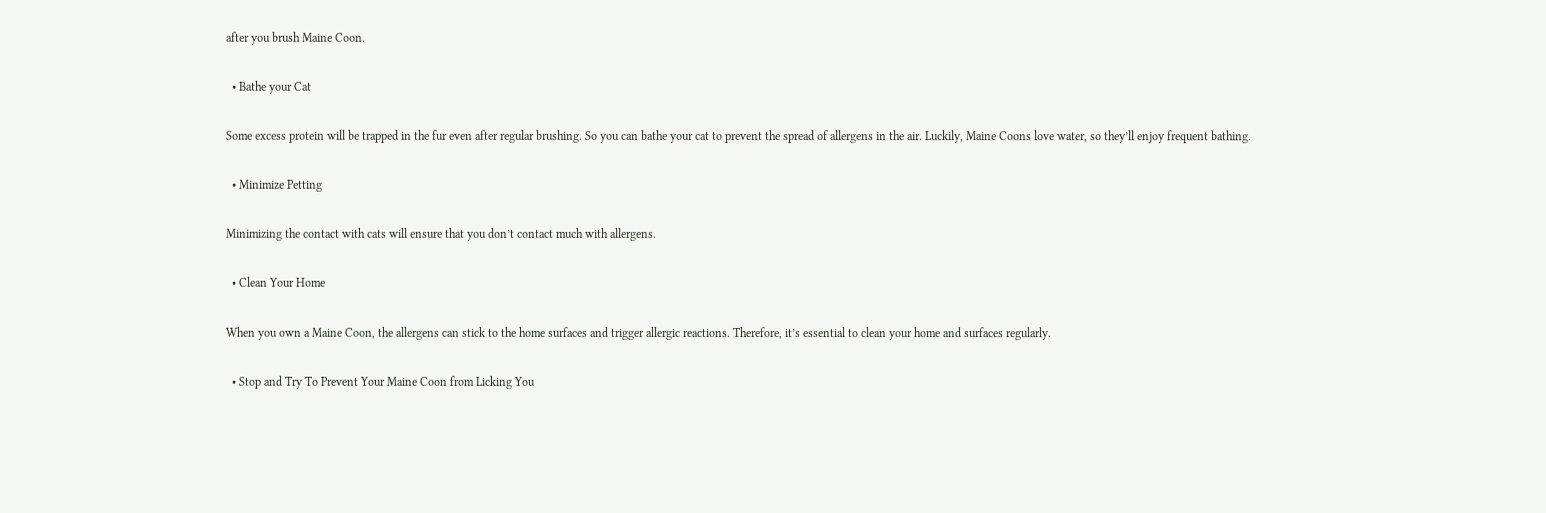after you brush Maine Coon.

  • Bathe your Cat

Some excess protein will be trapped in the fur even after regular brushing. So you can bathe your cat to prevent the spread of allergens in the air. Luckily, Maine Coons love water, so they’ll enjoy frequent bathing.

  • Minimize Petting

Minimizing the contact with cats will ensure that you don’t contact much with allergens.

  • Clean Your Home

When you own a Maine Coon, the allergens can stick to the home surfaces and trigger allergic reactions. Therefore, it’s essential to clean your home and surfaces regularly.

  • Stop and Try To Prevent Your Maine Coon from Licking You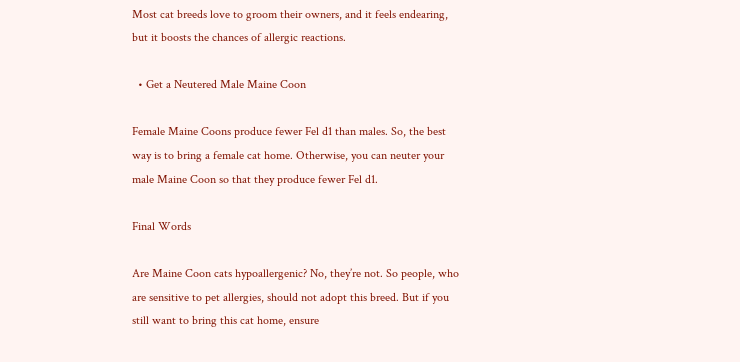Most cat breeds love to groom their owners, and it feels endearing, but it boosts the chances of allergic reactions.

  • Get a Neutered Male Maine Coon

Female Maine Coons produce fewer Fel d1 than males. So, the best way is to bring a female cat home. Otherwise, you can neuter your male Maine Coon so that they produce fewer Fel d1.

Final Words

Are Maine Coon cats hypoallergenic? No, they’re not. So people, who are sensitive to pet allergies, should not adopt this breed. But if you still want to bring this cat home, ensure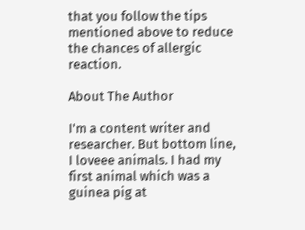that you follow the tips mentioned above to reduce the chances of allergic reaction.

About The Author

I'm a content writer and researcher. But bottom line, I loveee animals. I had my first animal which was a guinea pig at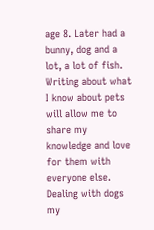age 8. Later had a bunny, dog and a lot, a lot of fish. Writing about what I know about pets will allow me to share my knowledge and love for them with everyone else. Dealing with dogs my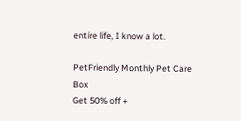entire life, I know a lot.

PetFriendly Monthly Pet Care Box
Get 50% off +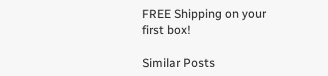FREE Shipping on your first box!

Similar Posts